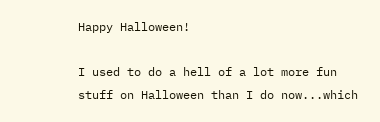Happy Halloween!

I used to do a hell of a lot more fun stuff on Halloween than I do now...which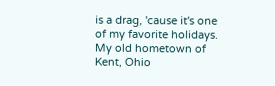is a drag, 'cause it's one of my favorite holidays. My old hometown of Kent, Ohio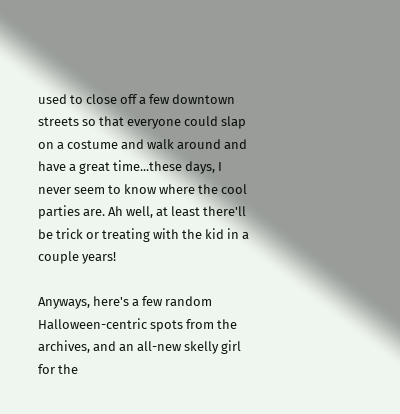used to close off a few downtown streets so that everyone could slap on a costume and walk around and have a great time...these days, I never seem to know where the cool parties are. Ah well, at least there'll be trick or treating with the kid in a couple years!

Anyways, here's a few random Halloween-centric spots from the archives, and an all-new skelly girl for the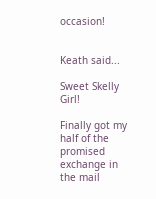occasion!


Keath said...

Sweet Skelly Girl!

Finally got my half of the promised exchange in the mail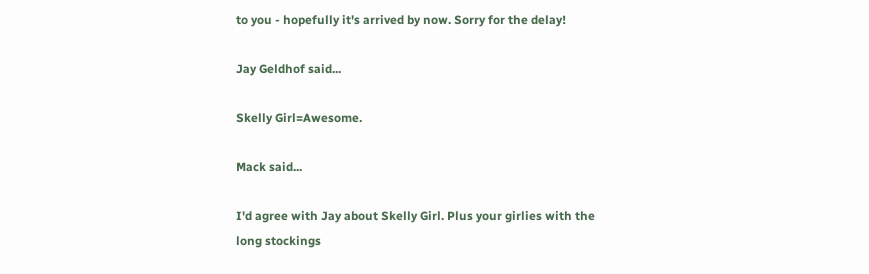to you - hopefully it's arrived by now. Sorry for the delay!

Jay Geldhof said...

Skelly Girl=Awesome.

Mack said...

I'd agree with Jay about Skelly Girl. Plus your girlies with the long stockings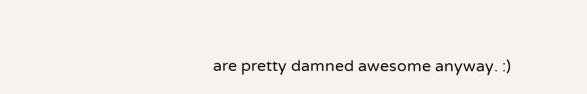are pretty damned awesome anyway. :)